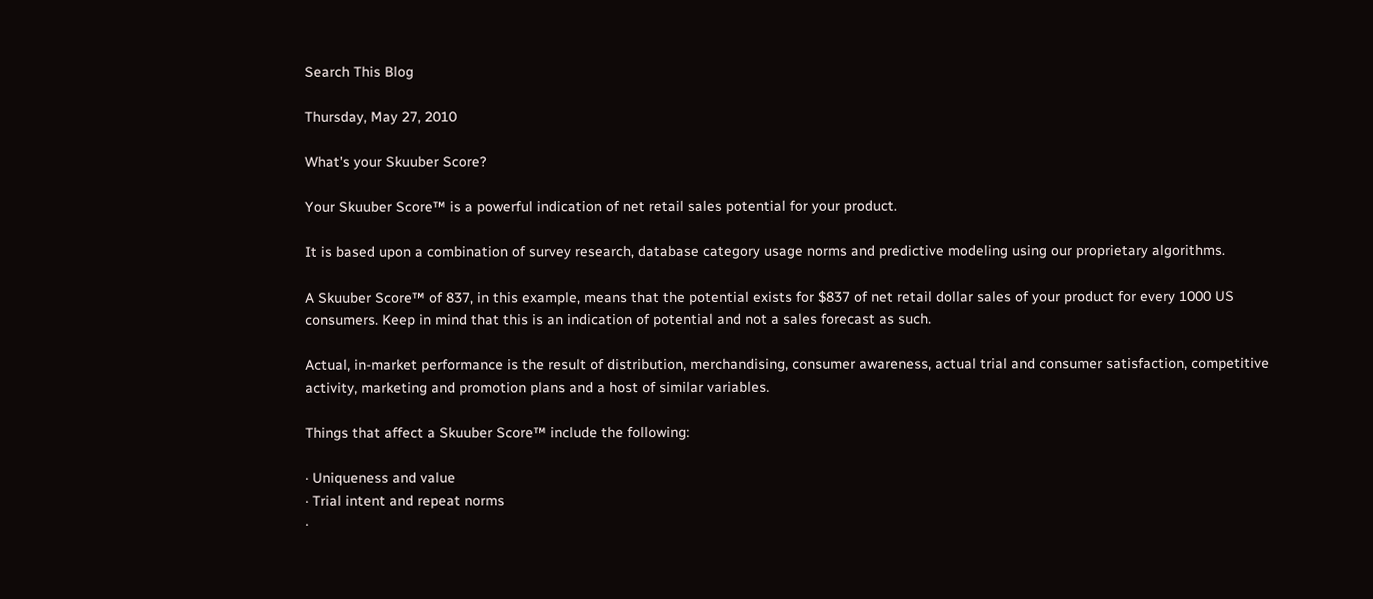Search This Blog

Thursday, May 27, 2010

What's your Skuuber Score?

Your Skuuber Score™ is a powerful indication of net retail sales potential for your product.

It is based upon a combination of survey research, database category usage norms and predictive modeling using our proprietary algorithms.

A Skuuber Score™ of 837, in this example, means that the potential exists for $837 of net retail dollar sales of your product for every 1000 US consumers. Keep in mind that this is an indication of potential and not a sales forecast as such.

Actual, in-market performance is the result of distribution, merchandising, consumer awareness, actual trial and consumer satisfaction, competitive activity, marketing and promotion plans and a host of similar variables.

Things that affect a Skuuber Score™ include the following:

· Uniqueness and value
· Trial intent and repeat norms
·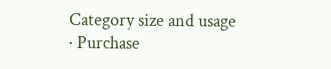Category size and usage
· Purchase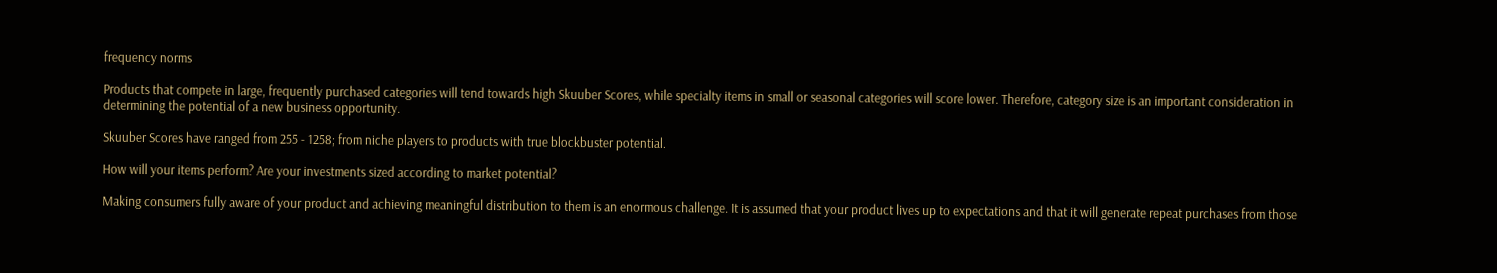frequency norms

Products that compete in large, frequently purchased categories will tend towards high Skuuber Scores, while specialty items in small or seasonal categories will score lower. Therefore, category size is an important consideration in determining the potential of a new business opportunity.

Skuuber Scores have ranged from 255 - 1258; from niche players to products with true blockbuster potential.

How will your items perform? Are your investments sized according to market potential?

Making consumers fully aware of your product and achieving meaningful distribution to them is an enormous challenge. It is assumed that your product lives up to expectations and that it will generate repeat purchases from those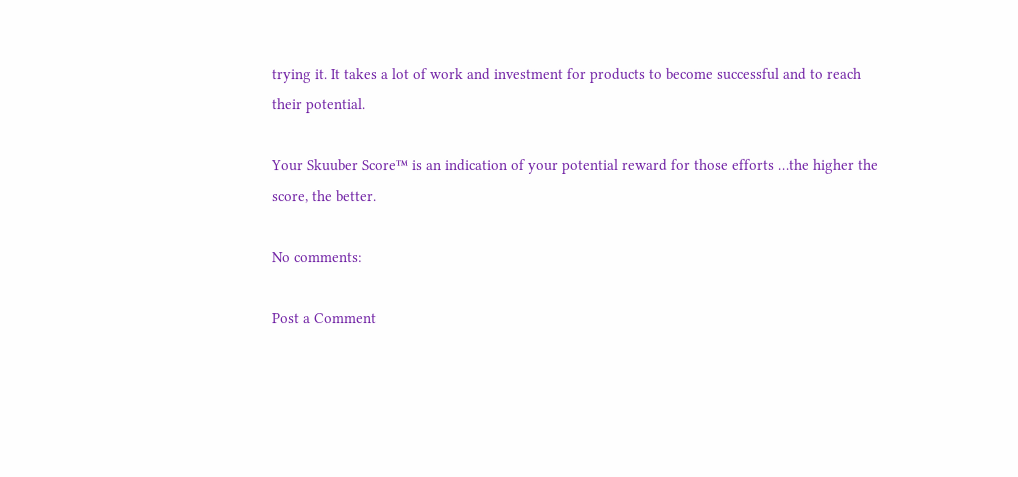trying it. It takes a lot of work and investment for products to become successful and to reach their potential.

Your Skuuber Score™ is an indication of your potential reward for those efforts …the higher the score, the better.

No comments:

Post a Comment